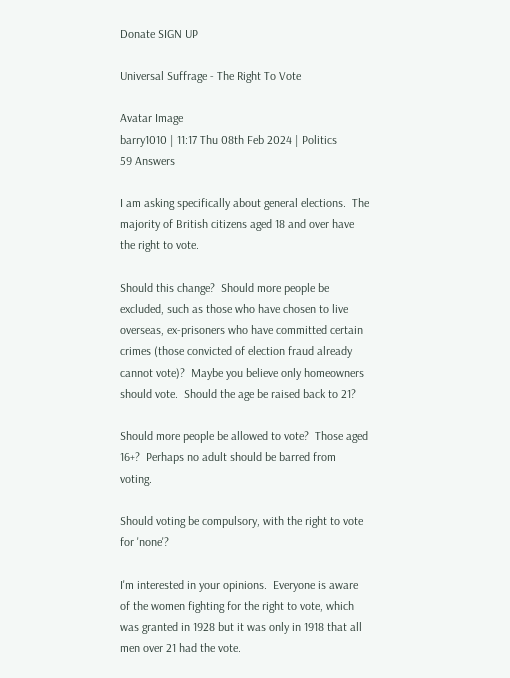Donate SIGN UP

Universal Suffrage - The Right To Vote

Avatar Image
barry1010 | 11:17 Thu 08th Feb 2024 | Politics
59 Answers

I am asking specifically about general elections.  The majority of British citizens aged 18 and over have the right to vote.

Should this change?  Should more people be excluded, such as those who have chosen to live overseas, ex-prisoners who have committed certain crimes (those convicted of election fraud already cannot vote)?  Maybe you believe only homeowners should vote.  Should the age be raised back to 21?

Should more people be allowed to vote?  Those aged 16+?  Perhaps no adult should be barred from voting.

Should voting be compulsory, with the right to vote for 'none'?

I'm interested in your opinions.  Everyone is aware of the women fighting for the right to vote, which was granted in 1928 but it was only in 1918 that all men over 21 had the vote.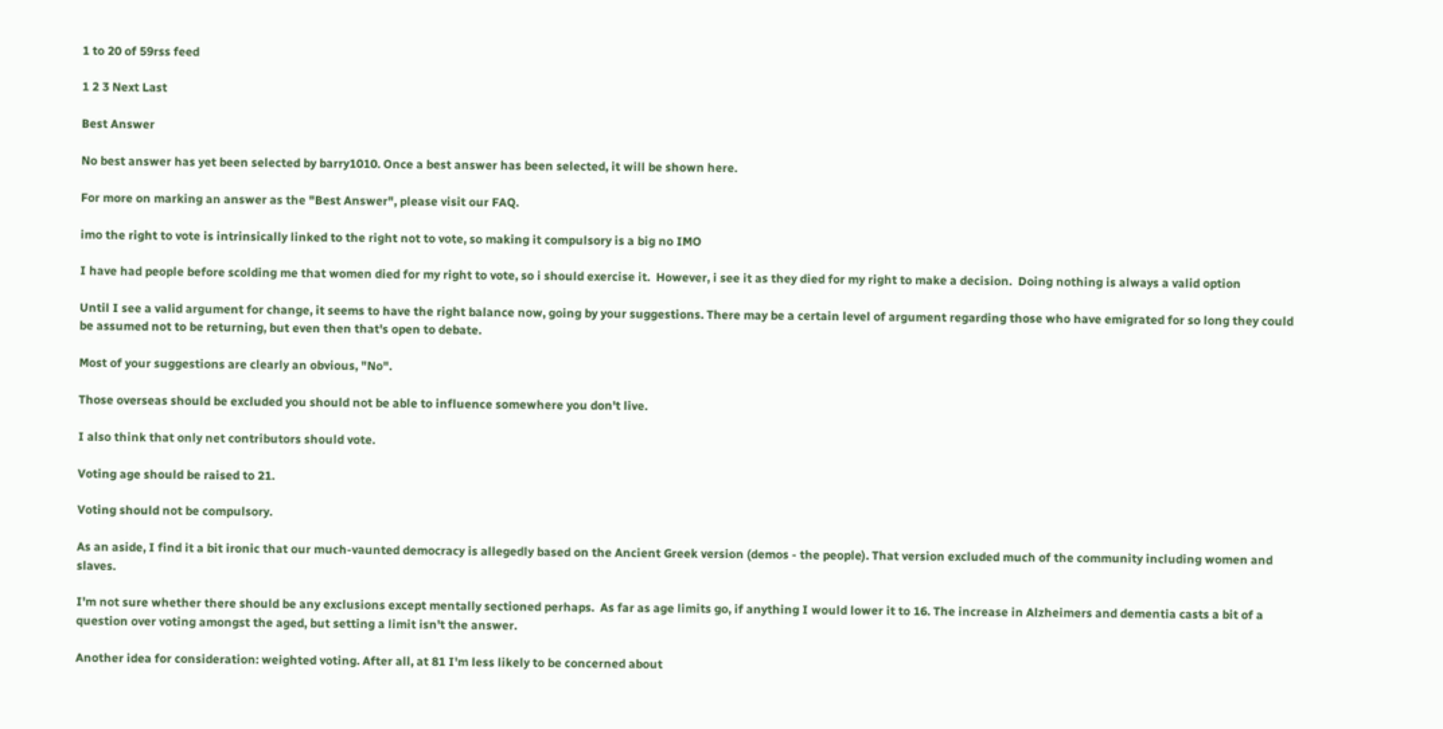1 to 20 of 59rss feed

1 2 3 Next Last

Best Answer

No best answer has yet been selected by barry1010. Once a best answer has been selected, it will be shown here.

For more on marking an answer as the "Best Answer", please visit our FAQ.

imo the right to vote is intrinsically linked to the right not to vote, so making it compulsory is a big no IMO

I have had people before scolding me that women died for my right to vote, so i should exercise it.  However, i see it as they died for my right to make a decision.  Doing nothing is always a valid option

Until I see a valid argument for change, it seems to have the right balance now, going by your suggestions. There may be a certain level of argument regarding those who have emigrated for so long they could be assumed not to be returning, but even then that's open to debate.

Most of your suggestions are clearly an obvious, "No".

Those overseas should be excluded you should not be able to influence somewhere you don't live.

I also think that only net contributors should vote.

Voting age should be raised to 21.

Voting should not be compulsory.

As an aside, I find it a bit ironic that our much-vaunted democracy is allegedly based on the Ancient Greek version (demos - the people). That version excluded much of the community including women and slaves.

I'm not sure whether there should be any exclusions except mentally sectioned perhaps.  As far as age limits go, if anything I would lower it to 16. The increase in Alzheimers and dementia casts a bit of a question over voting amongst the aged, but setting a limit isn't the answer.

Another idea for consideration: weighted voting. After all, at 81 I'm less likely to be concerned about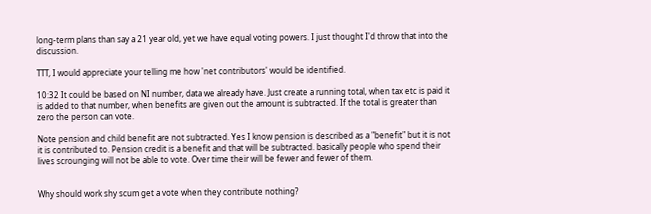long-term plans than say a 21 year old, yet we have equal voting powers. I just thought I'd throw that into the discussion.

TTT, I would appreciate your telling me how 'net contributors' would be identified.

10:32 It could be based on NI number, data we already have. Just create a running total, when tax etc is paid it is added to that number, when benefits are given out the amount is subtracted. If the total is greater than zero the person can vote.

Note pension and child benefit are not subtracted. Yes I know pension is described as a "benefit" but it is not it is contributed to. Pension credit is a benefit and that will be subtracted. basically people who spend their lives scrounging will not be able to vote. Over time their will be fewer and fewer of them.


Why should work shy scum get a vote when they contribute nothing?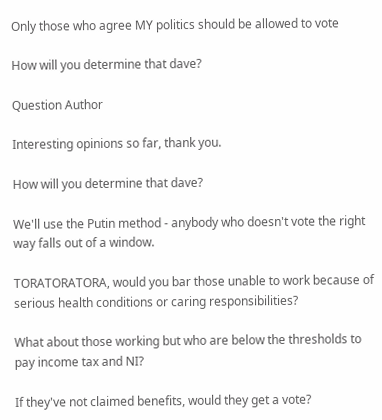Only those who agree MY politics should be allowed to vote

How will you determine that dave?

Question Author

Interesting opinions so far, thank you.

How will you determine that dave?

We'll use the Putin method - anybody who doesn't vote the right way falls out of a window.

TORATORATORA, would you bar those unable to work because of serious health conditions or caring responsibilities?

What about those working but who are below the thresholds to pay income tax and NI?

If they've not claimed benefits, would they get a vote?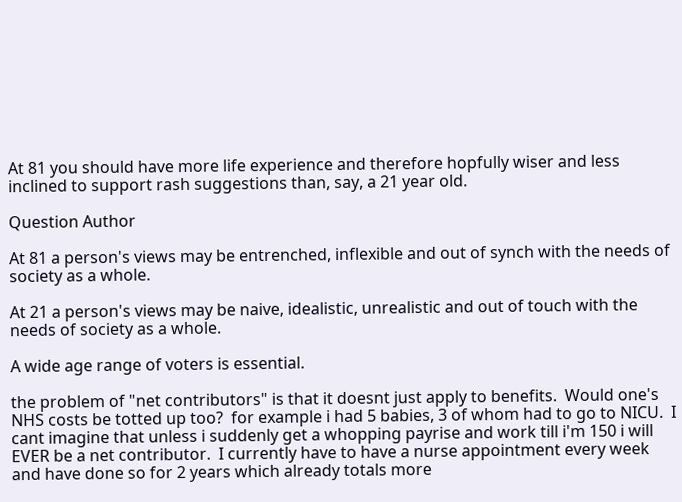At 81 you should have more life experience and therefore hopfully wiser and less inclined to support rash suggestions than, say, a 21 year old.

Question Author

At 81 a person's views may be entrenched, inflexible and out of synch with the needs of society as a whole.

At 21 a person's views may be naive, idealistic, unrealistic and out of touch with the needs of society as a whole.

A wide age range of voters is essential.

the problem of "net contributors" is that it doesnt just apply to benefits.  Would one's NHS costs be totted up too?  for example i had 5 babies, 3 of whom had to go to NICU.  I cant imagine that unless i suddenly get a whopping payrise and work till i'm 150 i will EVER be a net contributor.  I currently have to have a nurse appointment every week and have done so for 2 years which already totals more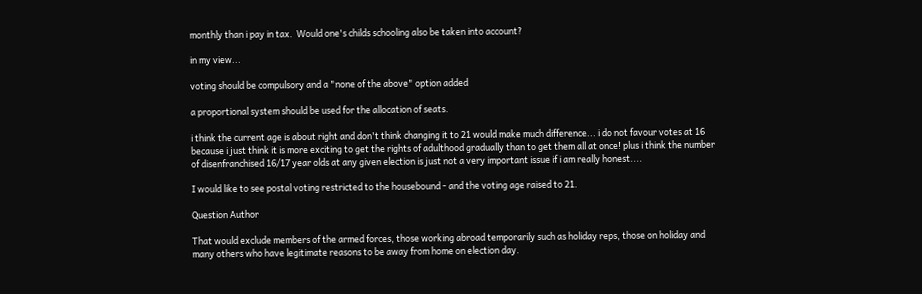monthly than i pay in tax.  Would one's childs schooling also be taken into account?

in my view...

voting should be compulsory and a "none of the above" option added

a proportional system should be used for the allocation of seats.

i think the current age is about right and don't think changing it to 21 would make much difference... i do not favour votes at 16 because i just think it is more exciting to get the rights of adulthood gradually than to get them all at once! plus i think the number of disenfranchised 16/17 year olds at any given election is just not a very important issue if i am really honest....

I would like to see postal voting restricted to the housebound - and the voting age raised to 21.

Question Author

That would exclude members of the armed forces, those working abroad temporarily such as holiday reps, those on holiday and many others who have legitimate reasons to be away from home on election day.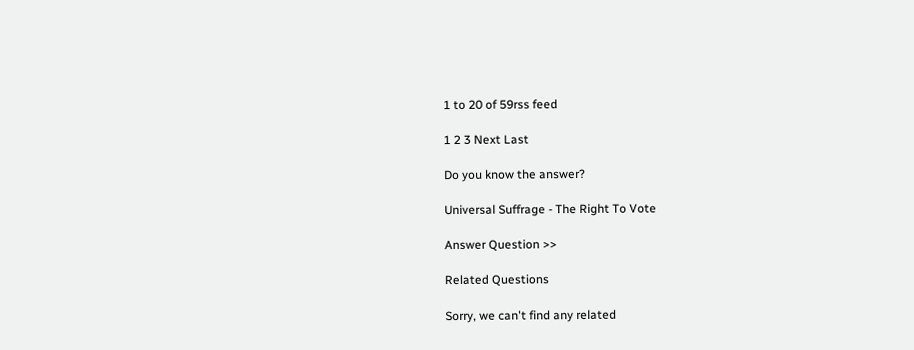1 to 20 of 59rss feed

1 2 3 Next Last

Do you know the answer?

Universal Suffrage - The Right To Vote

Answer Question >>

Related Questions

Sorry, we can't find any related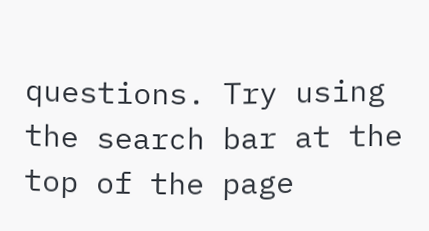questions. Try using the search bar at the top of the page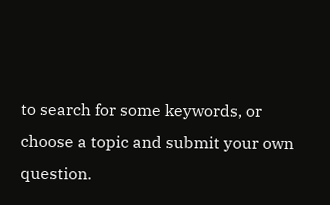to search for some keywords, or choose a topic and submit your own question.